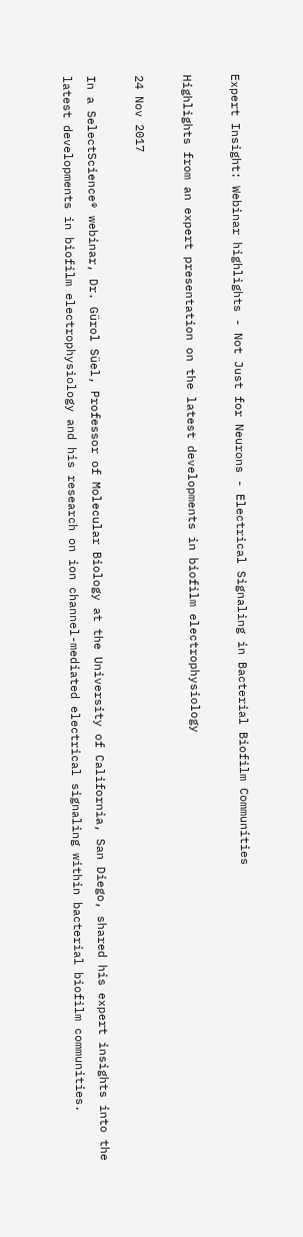Expert Insight: Webinar highlights - Not Just for Neurons - Electrical Signaling in Bacterial Biofilm Communities

Highlights from an expert presentation on the latest developments in biofilm electrophysiology

24 Nov 2017

In a SelectScience® webinar, Dr. Gürol Süel, Professor of Molecular Biology at the University of California, San Diego, shared his expert insights into the latest developments in biofilm electrophysiology and his research on ion channel-mediated electrical signaling within bacterial biofilm communities.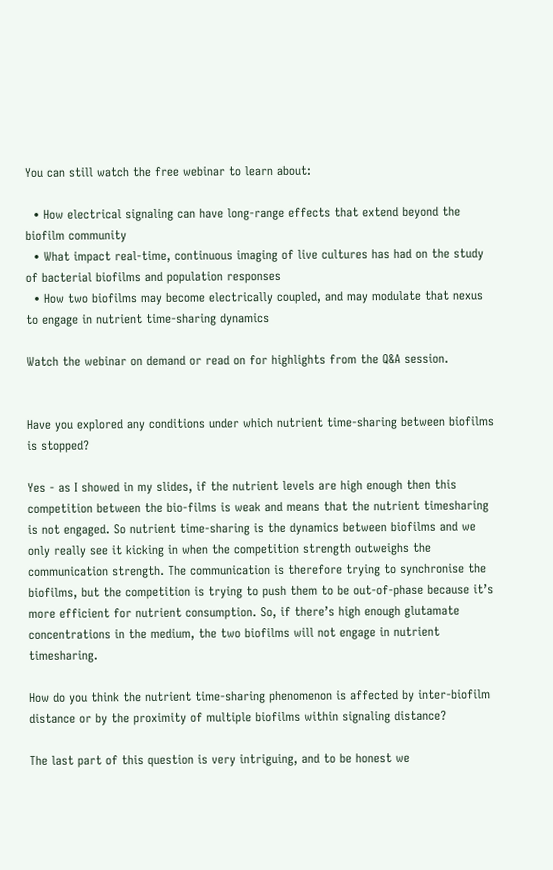You can still watch the free webinar to learn about:

  • How electrical signaling can have long-range effects that extend beyond the biofilm community
  • What impact real-time, continuous imaging of live cultures has had on the study of bacterial biofilms and population responses
  • How two biofilms may become electrically coupled, and may modulate that nexus to engage in nutrient time-sharing dynamics

Watch the webinar on demand or read on for highlights from the Q&A session.


Have you explored any conditions under which nutrient time-sharing between biofilms is stopped?

Yes - as I showed in my slides, if the nutrient levels are high enough then this competition between the bio-films is weak and means that the nutrient timesharing is not engaged. So nutrient time-sharing is the dynamics between biofilms and we only really see it kicking in when the competition strength outweighs the communication strength. The communication is therefore trying to synchronise the biofilms, but the competition is trying to push them to be out-of-phase because it’s more efficient for nutrient consumption. So, if there’s high enough glutamate concentrations in the medium, the two biofilms will not engage in nutrient timesharing.

How do you think the nutrient time-sharing phenomenon is affected by inter-biofilm distance or by the proximity of multiple biofilms within signaling distance?

The last part of this question is very intriguing, and to be honest we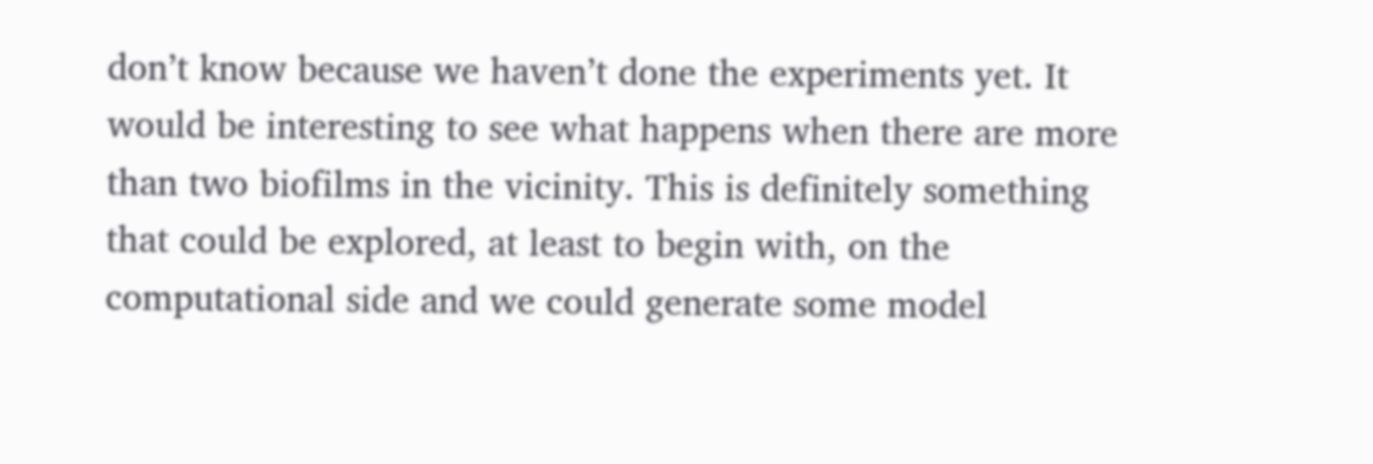don’t know because we haven’t done the experiments yet. It would be interesting to see what happens when there are more than two biofilms in the vicinity. This is definitely something that could be explored, at least to begin with, on the computational side and we could generate some model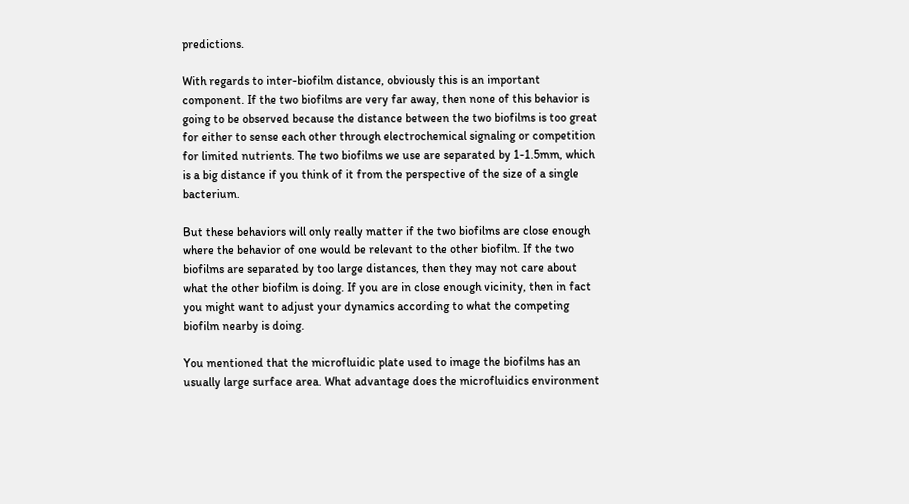predictions.

With regards to inter-biofilm distance, obviously this is an important component. If the two biofilms are very far away, then none of this behavior is going to be observed because the distance between the two biofilms is too great for either to sense each other through electrochemical signaling or competition for limited nutrients. The two biofilms we use are separated by 1-1.5mm, which is a big distance if you think of it from the perspective of the size of a single bacterium.

But these behaviors will only really matter if the two biofilms are close enough where the behavior of one would be relevant to the other biofilm. If the two biofilms are separated by too large distances, then they may not care about what the other biofilm is doing. If you are in close enough vicinity, then in fact you might want to adjust your dynamics according to what the competing biofilm nearby is doing.

You mentioned that the microfluidic plate used to image the biofilms has an usually large surface area. What advantage does the microfluidics environment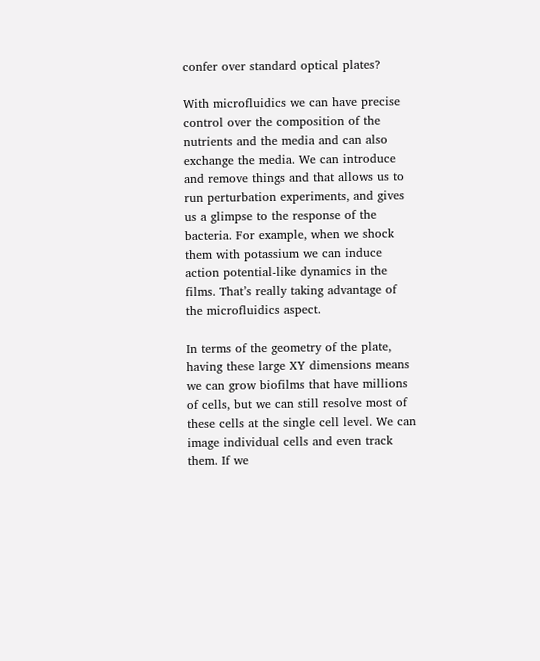confer over standard optical plates?

With microfluidics we can have precise control over the composition of the nutrients and the media and can also exchange the media. We can introduce and remove things and that allows us to run perturbation experiments, and gives us a glimpse to the response of the bacteria. For example, when we shock them with potassium we can induce action potential-like dynamics in the films. That’s really taking advantage of the microfluidics aspect.

In terms of the geometry of the plate, having these large XY dimensions means we can grow biofilms that have millions of cells, but we can still resolve most of these cells at the single cell level. We can image individual cells and even track them. If we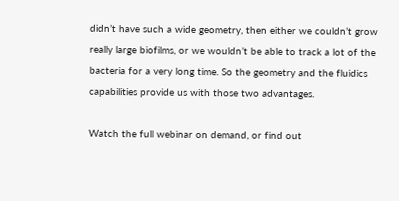didn’t have such a wide geometry, then either we couldn’t grow really large biofilms, or we wouldn’t be able to track a lot of the bacteria for a very long time. So the geometry and the fluidics capabilities provide us with those two advantages.

Watch the full webinar on demand, or find out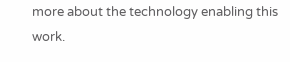more about the technology enabling this work.